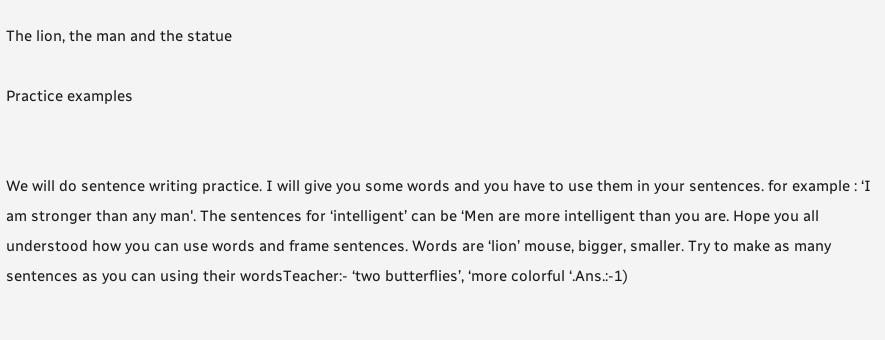The lion, the man and the statue

Practice examples


We will do sentence writing practice. I will give you some words and you have to use them in your sentences. for example : ‘I am stronger than any man'. The sentences for ‘intelligent’ can be ‘Men are more intelligent than you are. Hope you all understood how you can use words and frame sentences. Words are ‘lion’ mouse, bigger, smaller. Try to make as many sentences as you can using their wordsTeacher:- ‘two butterflies’, ‘more colorful ‘.Ans.:-1)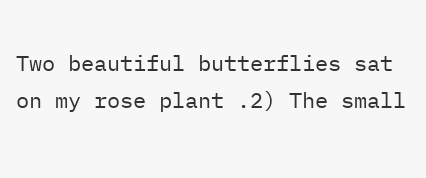Two beautiful butterflies sat on my rose plant .2) The small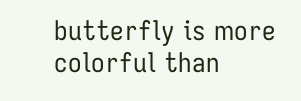butterfly is more colorful than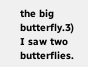the big butterfly.3) I saw two butterflies.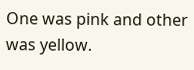One was pink and other was yellow.